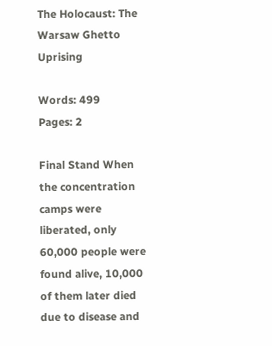The Holocaust: The Warsaw Ghetto Uprising

Words: 499
Pages: 2

Final Stand When the concentration camps were liberated, only 60,000 people were found alive, 10,000 of them later died due to disease and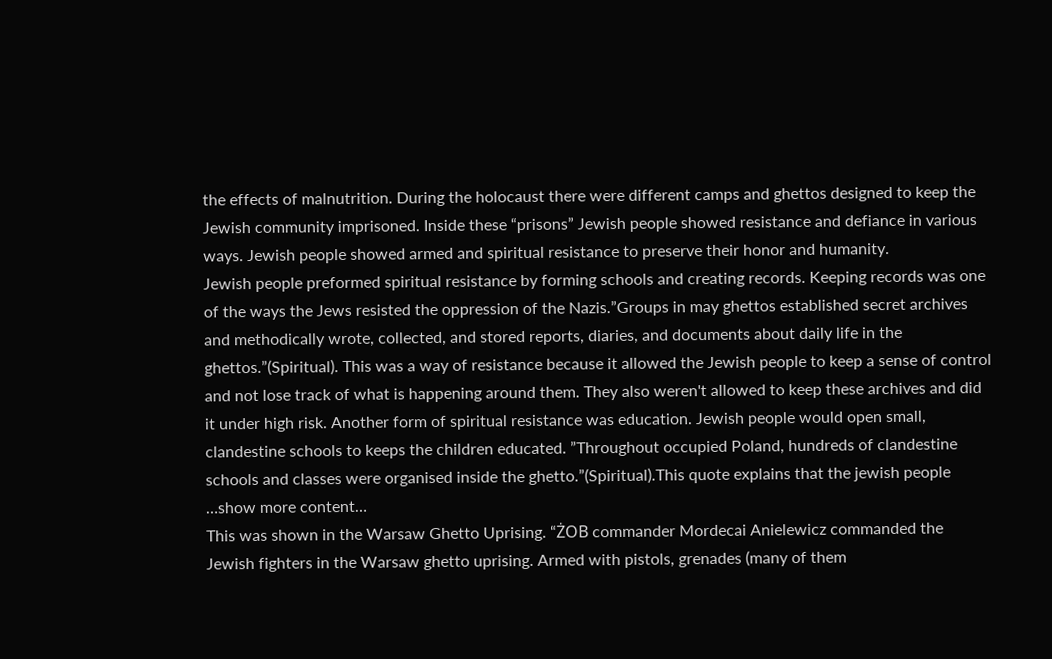the effects of malnutrition. During the holocaust there were different camps and ghettos designed to keep the Jewish community imprisoned. Inside these “prisons” Jewish people showed resistance and defiance in various ways. Jewish people showed armed and spiritual resistance to preserve their honor and humanity.
Jewish people preformed spiritual resistance by forming schools and creating records. Keeping records was one of the ways the Jews resisted the oppression of the Nazis.”Groups in may ghettos established secret archives and methodically wrote, collected, and stored reports, diaries, and documents about daily life in the ghettos.”(Spiritual). This was a way of resistance because it allowed the Jewish people to keep a sense of control and not lose track of what is happening around them. They also weren't allowed to keep these archives and did it under high risk. Another form of spiritual resistance was education. Jewish people would open small, clandestine schools to keeps the children educated. ”Throughout occupied Poland, hundreds of clandestine schools and classes were organised inside the ghetto.”(Spiritual).This quote explains that the jewish people
…show more content…
This was shown in the Warsaw Ghetto Uprising. “ŻOB commander Mordecai Anielewicz commanded the Jewish fighters in the Warsaw ghetto uprising. Armed with pistols, grenades (many of them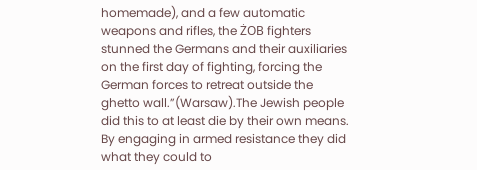homemade), and a few automatic weapons and rifles, the ŻOB fighters stunned the Germans and their auxiliaries on the first day of fighting, forcing the German forces to retreat outside the ghetto wall.”(Warsaw).The Jewish people did this to at least die by their own means. By engaging in armed resistance they did what they could to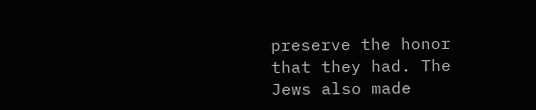preserve the honor that they had. The Jews also made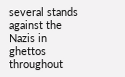several stands against the Nazis in ghettos throughout